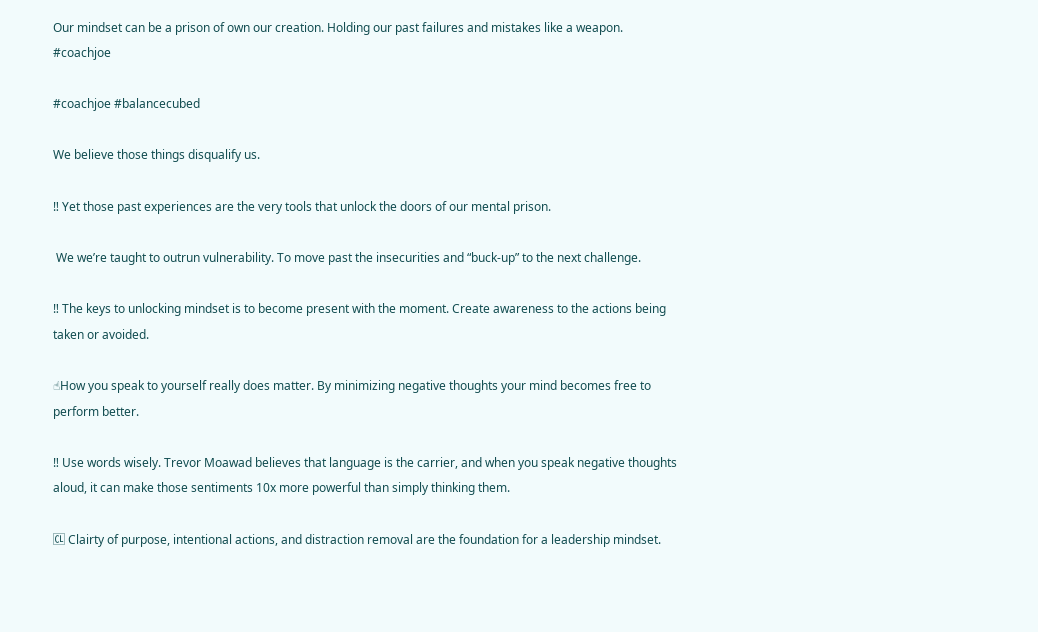Our mindset can be a prison of own our creation. Holding our past failures and mistakes like a weapon. #coachjoe

#coachjoe #balancecubed

We believe those things disqualify us.

‼ Yet those past experiences are the very tools that unlock the doors of our mental prison.

 We we’re taught to outrun vulnerability. To move past the insecurities and “buck-up” to the next challenge.

‼ The keys to unlocking mindset is to become present with the moment. Create awareness to the actions being taken or avoided.

☝How you speak to yourself really does matter. By minimizing negative thoughts your mind becomes free to perform better.

‼ Use words wisely. Trevor Moawad believes that language is the carrier, and when you speak negative thoughts aloud, it can make those sentiments 10x more powerful than simply thinking them.

🆑 Clairty of purpose, intentional actions, and distraction removal are the foundation for a leadership mindset.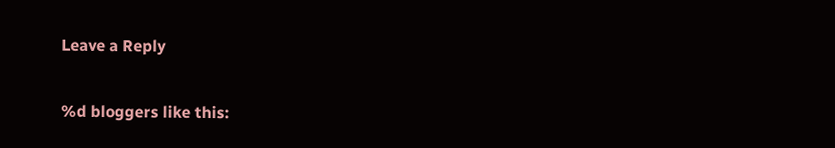Leave a Reply

%d bloggers like this: